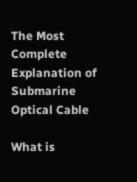The Most Complete Explanation of Submarine Optical Cable

What is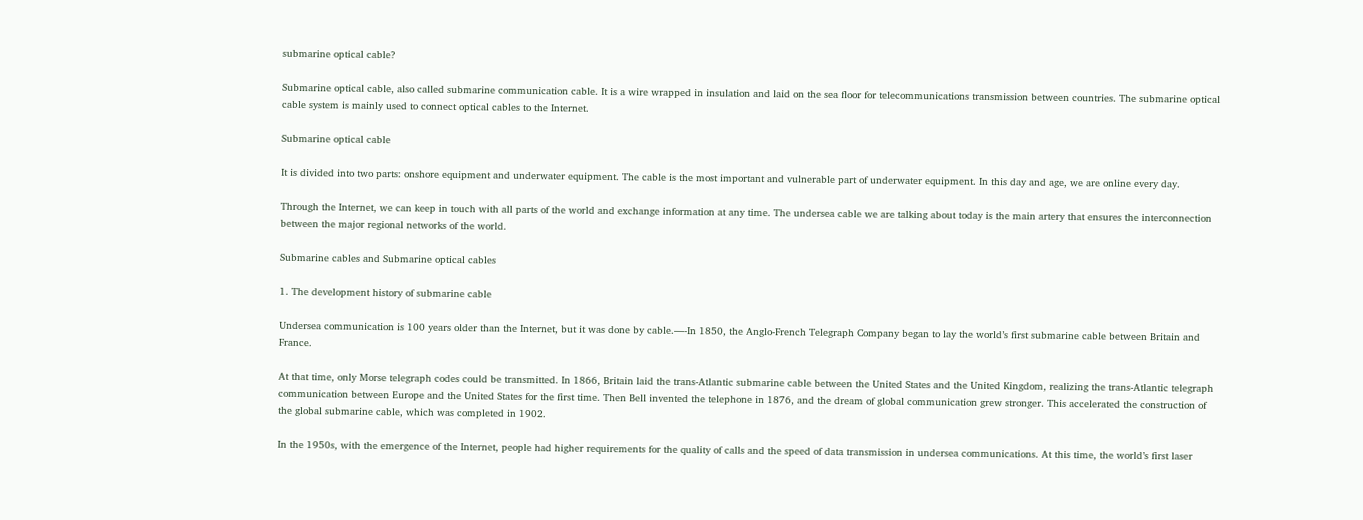submarine optical cable?

Submarine optical cable, also called submarine communication cable. It is a wire wrapped in insulation and laid on the sea floor for telecommunications transmission between countries. The submarine optical cable system is mainly used to connect optical cables to the Internet.

Submarine optical cable

It is divided into two parts: onshore equipment and underwater equipment. The cable is the most important and vulnerable part of underwater equipment. In this day and age, we are online every day.

Through the Internet, we can keep in touch with all parts of the world and exchange information at any time. The undersea cable we are talking about today is the main artery that ensures the interconnection between the major regional networks of the world.

Submarine cables and Submarine optical cables

1. The development history of submarine cable

Undersea communication is 100 years older than the Internet, but it was done by cable.—-In 1850, the Anglo-French Telegraph Company began to lay the world’s first submarine cable between Britain and France.

At that time, only Morse telegraph codes could be transmitted. In 1866, Britain laid the trans-Atlantic submarine cable between the United States and the United Kingdom, realizing the trans-Atlantic telegraph communication between Europe and the United States for the first time. Then Bell invented the telephone in 1876, and the dream of global communication grew stronger. This accelerated the construction of the global submarine cable, which was completed in 1902.

In the 1950s, with the emergence of the Internet, people had higher requirements for the quality of calls and the speed of data transmission in undersea communications. At this time, the world’s first laser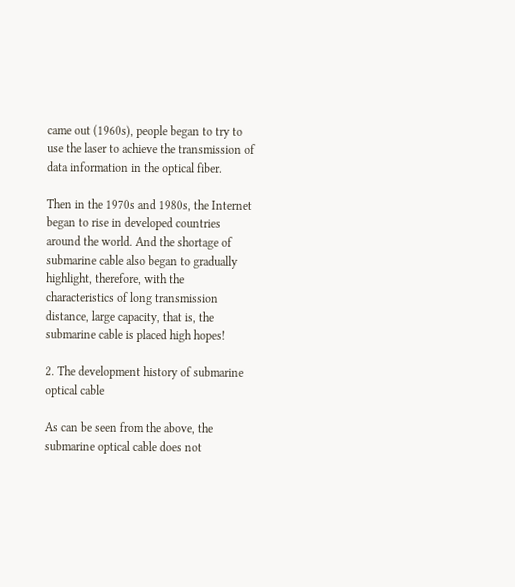came out (1960s), people began to try to use the laser to achieve the transmission of data information in the optical fiber.

Then in the 1970s and 1980s, the Internet began to rise in developed countries around the world. And the shortage of submarine cable also began to gradually highlight, therefore, with the characteristics of long transmission distance, large capacity, that is, the submarine cable is placed high hopes!

2. The development history of submarine optical cable

As can be seen from the above, the submarine optical cable does not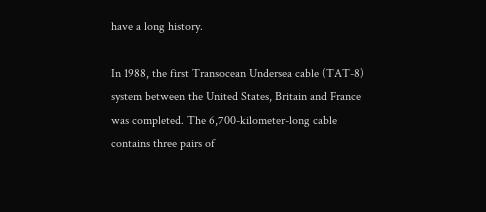have a long history.

In 1988, the first Transocean Undersea cable (TAT-8) system between the United States, Britain and France was completed. The 6,700-kilometer-long cable contains three pairs of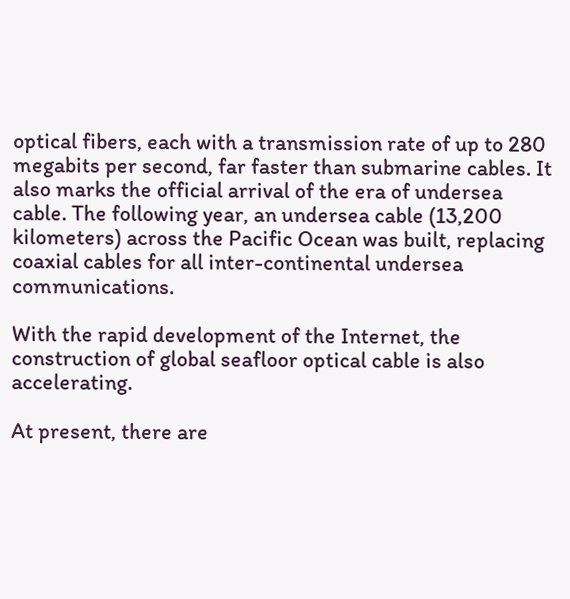optical fibers, each with a transmission rate of up to 280 megabits per second, far faster than submarine cables. It also marks the official arrival of the era of undersea cable. The following year, an undersea cable (13,200 kilometers) across the Pacific Ocean was built, replacing coaxial cables for all inter-continental undersea communications.

With the rapid development of the Internet, the construction of global seafloor optical cable is also accelerating.

At present, there are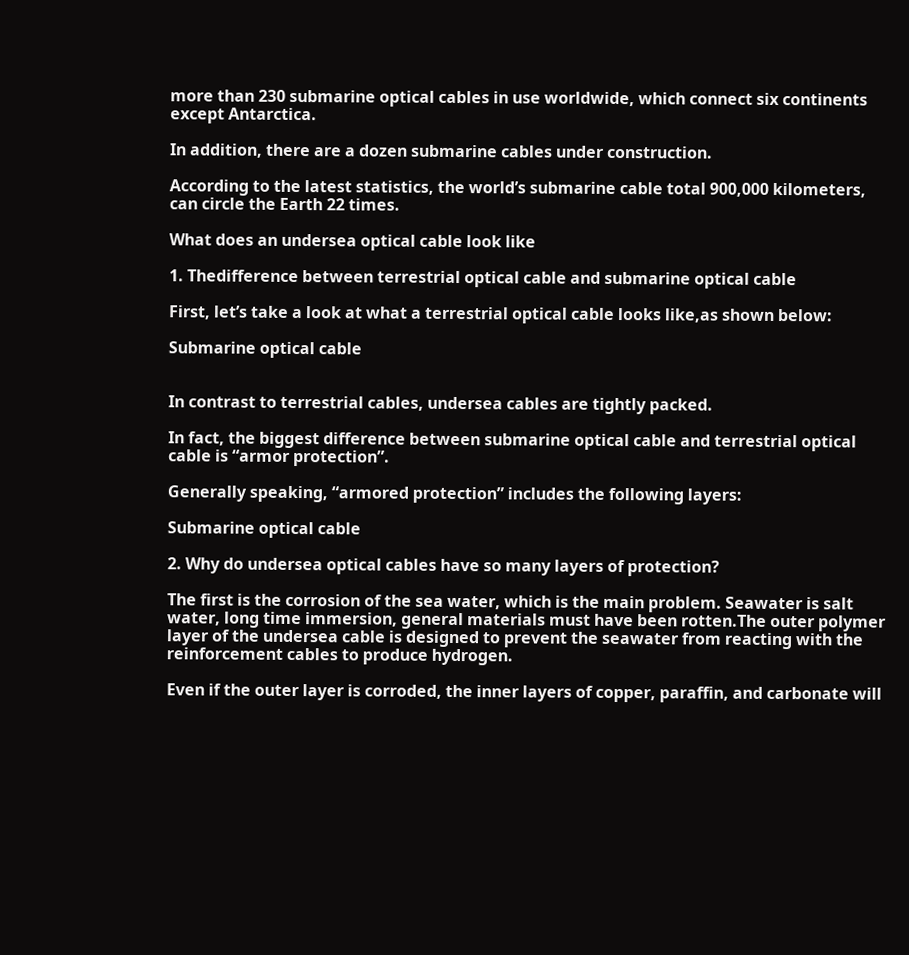more than 230 submarine optical cables in use worldwide, which connect six continents except Antarctica.

In addition, there are a dozen submarine cables under construction.

According to the latest statistics, the world’s submarine cable total 900,000 kilometers, can circle the Earth 22 times.

What does an undersea optical cable look like

1. Thedifference between terrestrial optical cable and submarine optical cable

First, let’s take a look at what a terrestrial optical cable looks like,as shown below:

Submarine optical cable


In contrast to terrestrial cables, undersea cables are tightly packed.

In fact, the biggest difference between submarine optical cable and terrestrial optical cable is “armor protection”.

Generally speaking, “armored protection” includes the following layers:

Submarine optical cable

2. Why do undersea optical cables have so many layers of protection?

The first is the corrosion of the sea water, which is the main problem. Seawater is salt water, long time immersion, general materials must have been rotten.The outer polymer layer of the undersea cable is designed to prevent the seawater from reacting with the reinforcement cables to produce hydrogen.

Even if the outer layer is corroded, the inner layers of copper, paraffin, and carbonate will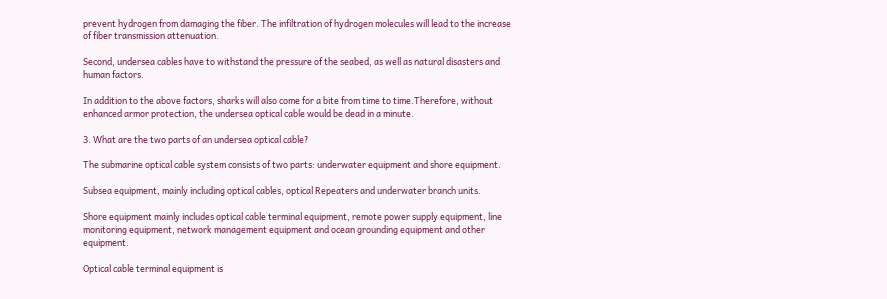prevent hydrogen from damaging the fiber. The infiltration of hydrogen molecules will lead to the increase of fiber transmission attenuation.

Second, undersea cables have to withstand the pressure of the seabed, as well as natural disasters and human factors.

In addition to the above factors, sharks will also come for a bite from time to time.Therefore, without enhanced armor protection, the undersea optical cable would be dead in a minute.

3. What are the two parts of an undersea optical cable?

The submarine optical cable system consists of two parts: underwater equipment and shore equipment.

Subsea equipment, mainly including optical cables, optical Repeaters and underwater branch units.

Shore equipment mainly includes optical cable terminal equipment, remote power supply equipment, line monitoring equipment, network management equipment and ocean grounding equipment and other equipment.

Optical cable terminal equipment is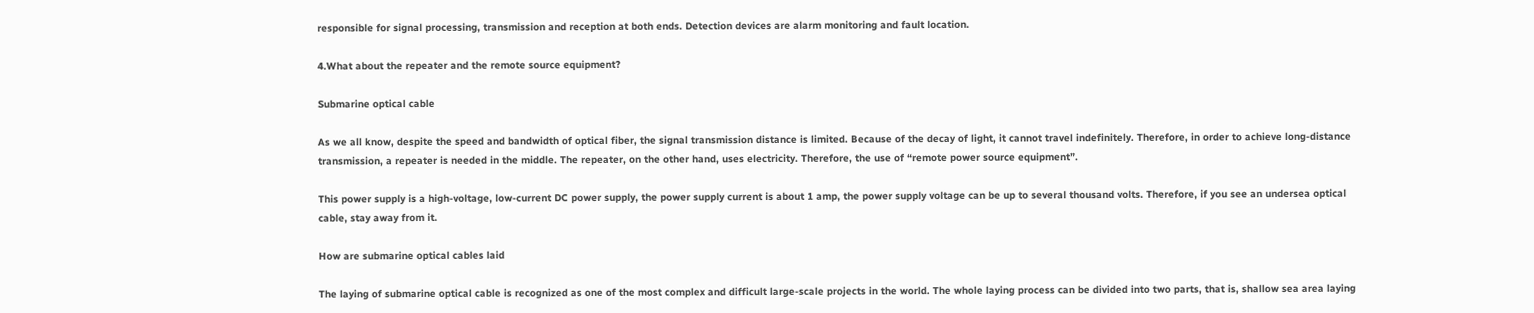responsible for signal processing, transmission and reception at both ends. Detection devices are alarm monitoring and fault location.

4.What about the repeater and the remote source equipment?

Submarine optical cable

As we all know, despite the speed and bandwidth of optical fiber, the signal transmission distance is limited. Because of the decay of light, it cannot travel indefinitely. Therefore, in order to achieve long-distance transmission, a repeater is needed in the middle. The repeater, on the other hand, uses electricity. Therefore, the use of “remote power source equipment”.

This power supply is a high-voltage, low-current DC power supply, the power supply current is about 1 amp, the power supply voltage can be up to several thousand volts. Therefore, if you see an undersea optical cable, stay away from it.

How are submarine optical cables laid

The laying of submarine optical cable is recognized as one of the most complex and difficult large-scale projects in the world. The whole laying process can be divided into two parts, that is, shallow sea area laying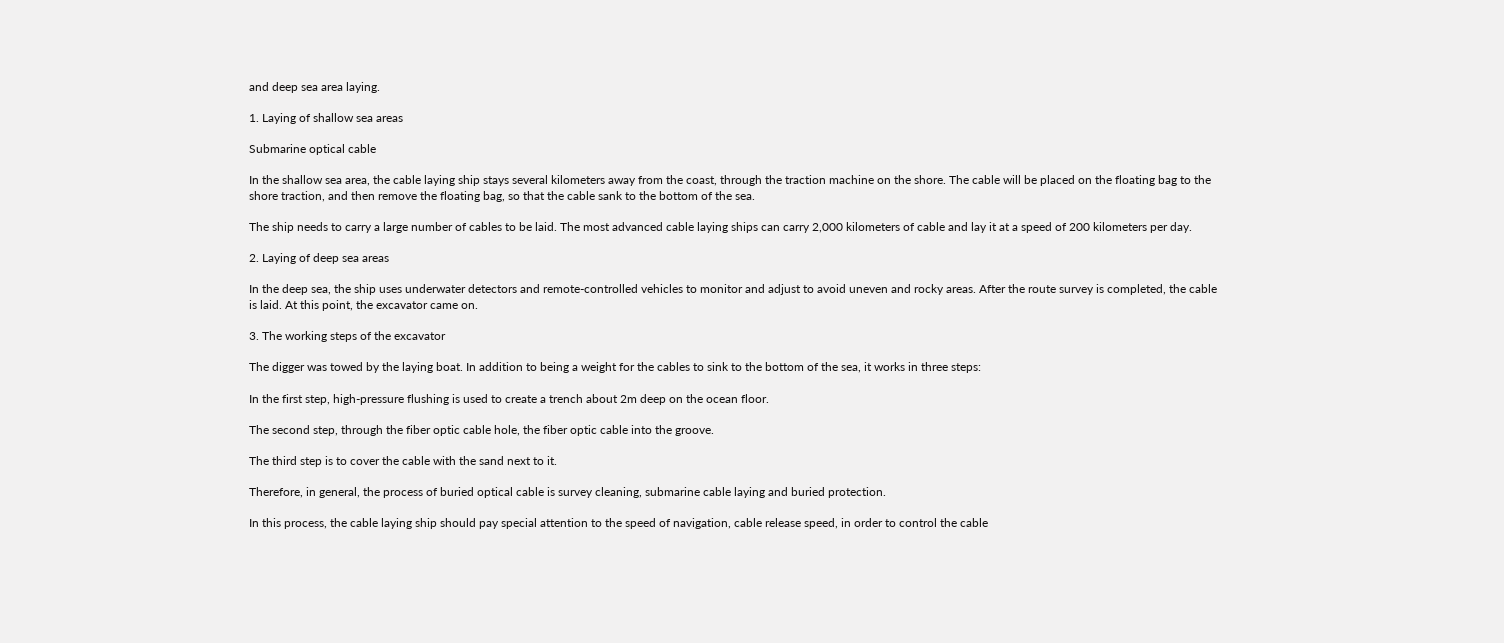and deep sea area laying.

1. Laying of shallow sea areas

Submarine optical cable

In the shallow sea area, the cable laying ship stays several kilometers away from the coast, through the traction machine on the shore. The cable will be placed on the floating bag to the shore traction, and then remove the floating bag, so that the cable sank to the bottom of the sea.

The ship needs to carry a large number of cables to be laid. The most advanced cable laying ships can carry 2,000 kilometers of cable and lay it at a speed of 200 kilometers per day.

2. Laying of deep sea areas

In the deep sea, the ship uses underwater detectors and remote-controlled vehicles to monitor and adjust to avoid uneven and rocky areas. After the route survey is completed, the cable is laid. At this point, the excavator came on.

3. The working steps of the excavator

The digger was towed by the laying boat. In addition to being a weight for the cables to sink to the bottom of the sea, it works in three steps:

In the first step, high-pressure flushing is used to create a trench about 2m deep on the ocean floor.

The second step, through the fiber optic cable hole, the fiber optic cable into the groove.

The third step is to cover the cable with the sand next to it.

Therefore, in general, the process of buried optical cable is survey cleaning, submarine cable laying and buried protection.

In this process, the cable laying ship should pay special attention to the speed of navigation, cable release speed, in order to control the cable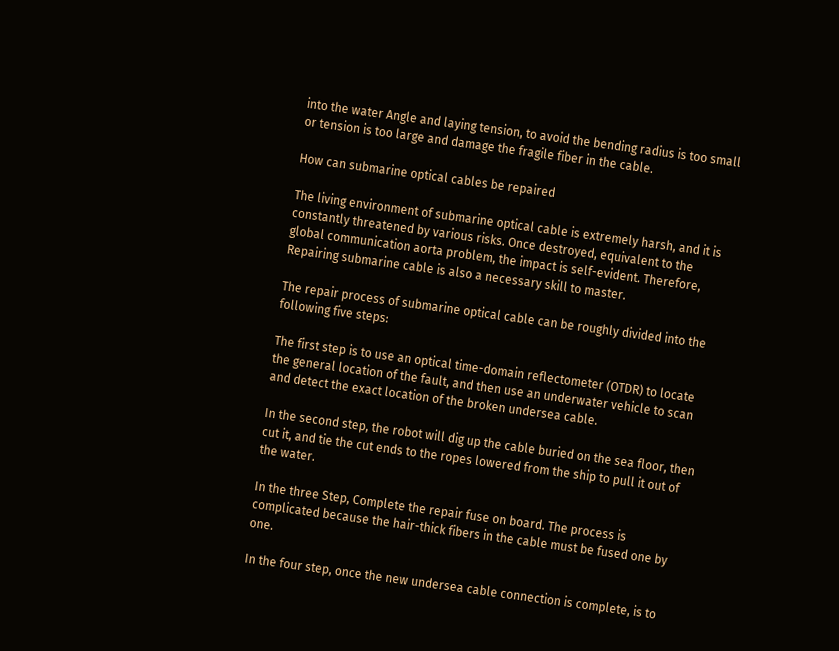into the water Angle and laying tension, to avoid the bending radius is too small or tension is too large and damage the fragile fiber in the cable.

How can submarine optical cables be repaired

The living environment of submarine optical cable is extremely harsh, and it is constantly threatened by various risks. Once destroyed, equivalent to the global communication aorta problem, the impact is self-evident. Therefore, Repairing submarine cable is also a necessary skill to master.

The repair process of submarine optical cable can be roughly divided into the following five steps:

The first step is to use an optical time-domain reflectometer (OTDR) to locate the general location of the fault, and then use an underwater vehicle to scan and detect the exact location of the broken undersea cable.

In the second step, the robot will dig up the cable buried on the sea floor, then cut it, and tie the cut ends to the ropes lowered from the ship to pull it out of the water.

In the three Step, Complete the repair fuse on board. The process is complicated because the hair-thick fibers in the cable must be fused one by one.

In the four step, once the new undersea cable connection is complete, is to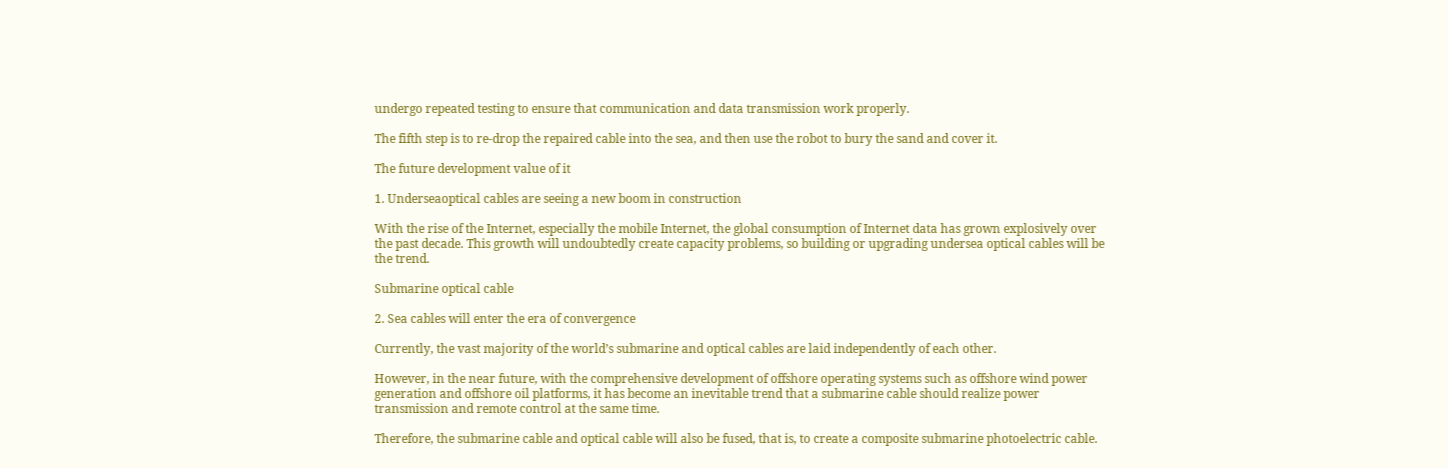undergo repeated testing to ensure that communication and data transmission work properly.

The fifth step is to re-drop the repaired cable into the sea, and then use the robot to bury the sand and cover it.

The future development value of it

1. Underseaoptical cables are seeing a new boom in construction

With the rise of the Internet, especially the mobile Internet, the global consumption of Internet data has grown explosively over the past decade. This growth will undoubtedly create capacity problems, so building or upgrading undersea optical cables will be the trend.

Submarine optical cable

2. Sea cables will enter the era of convergence

Currently, the vast majority of the world’s submarine and optical cables are laid independently of each other.

However, in the near future, with the comprehensive development of offshore operating systems such as offshore wind power generation and offshore oil platforms, it has become an inevitable trend that a submarine cable should realize power transmission and remote control at the same time.

Therefore, the submarine cable and optical cable will also be fused, that is, to create a composite submarine photoelectric cable.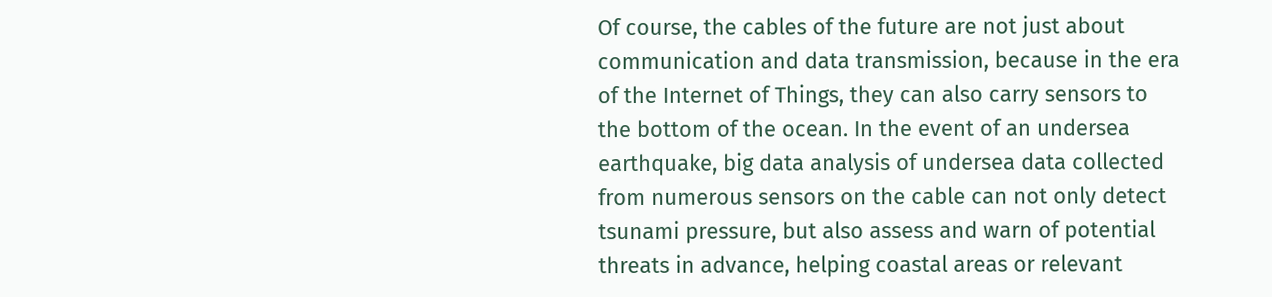Of course, the cables of the future are not just about communication and data transmission, because in the era of the Internet of Things, they can also carry sensors to the bottom of the ocean. In the event of an undersea earthquake, big data analysis of undersea data collected from numerous sensors on the cable can not only detect tsunami pressure, but also assess and warn of potential threats in advance, helping coastal areas or relevant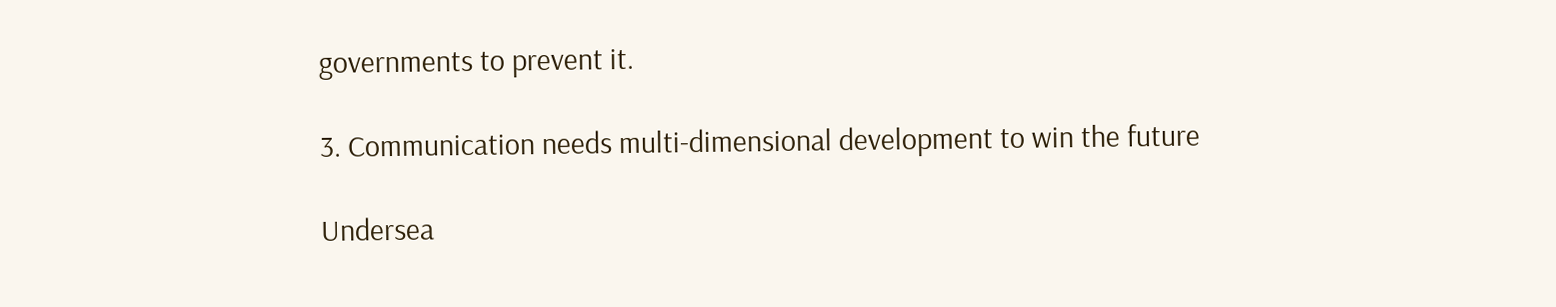governments to prevent it.

3. Communication needs multi-dimensional development to win the future

Undersea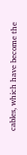cables, which have become the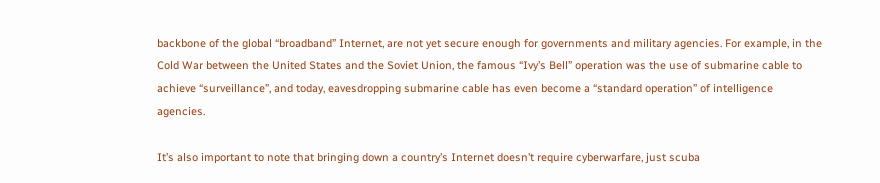backbone of the global “broadband” Internet, are not yet secure enough for governments and military agencies. For example, in the Cold War between the United States and the Soviet Union, the famous “Ivy’s Bell” operation was the use of submarine cable to achieve “surveillance”, and today, eavesdropping submarine cable has even become a “standard operation” of intelligence agencies.

It’s also important to note that bringing down a country’s Internet doesn’t require cyberwarfare, just scuba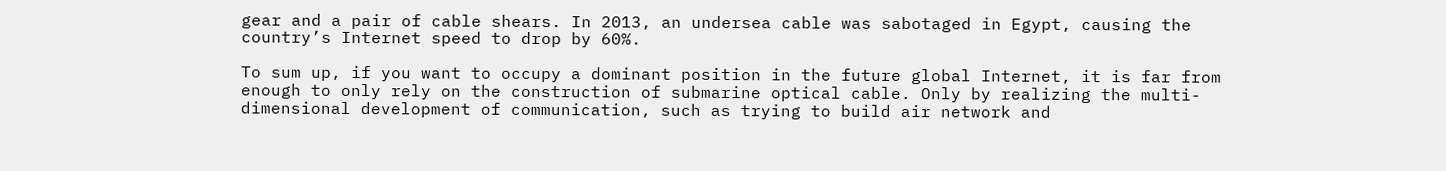gear and a pair of cable shears. In 2013, an undersea cable was sabotaged in Egypt, causing the country’s Internet speed to drop by 60%.

To sum up, if you want to occupy a dominant position in the future global Internet, it is far from enough to only rely on the construction of submarine optical cable. Only by realizing the multi-dimensional development of communication, such as trying to build air network and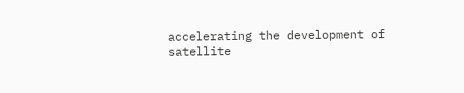accelerating the development of satellite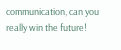communication, can you really win the future!